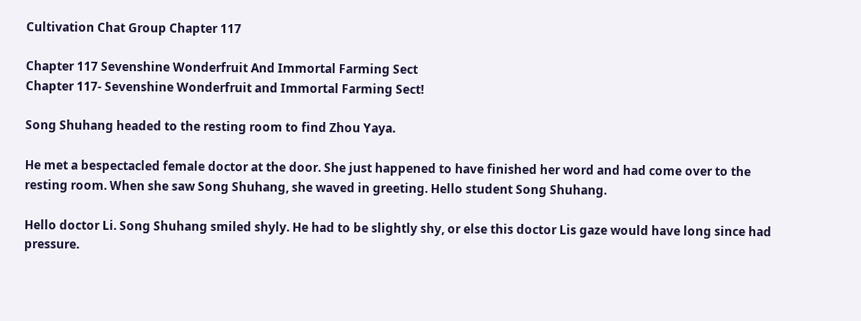Cultivation Chat Group Chapter 117

Chapter 117 Sevenshine Wonderfruit And Immortal Farming Sect
Chapter 117- Sevenshine Wonderfruit and Immortal Farming Sect!

Song Shuhang headed to the resting room to find Zhou Yaya.

He met a bespectacled female doctor at the door. She just happened to have finished her word and had come over to the resting room. When she saw Song Shuhang, she waved in greeting. Hello student Song Shuhang.

Hello doctor Li. Song Shuhang smiled shyly. He had to be slightly shy, or else this doctor Lis gaze would have long since had pressure.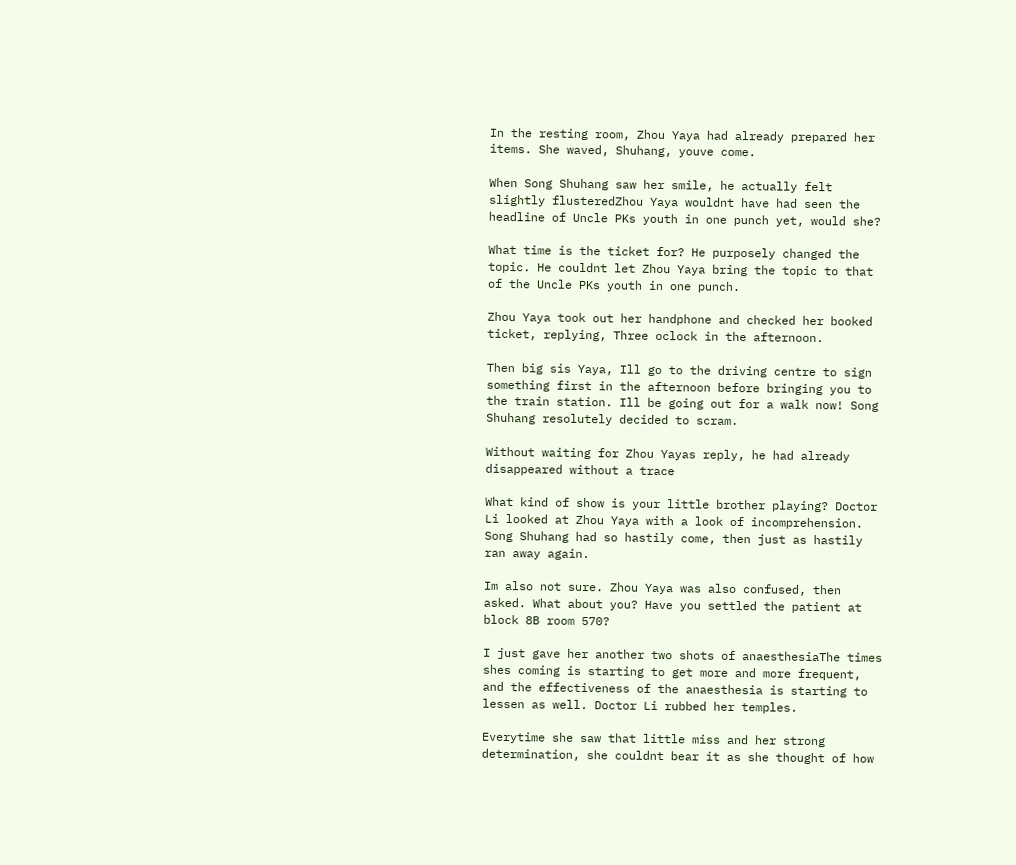In the resting room, Zhou Yaya had already prepared her items. She waved, Shuhang, youve come.

When Song Shuhang saw her smile, he actually felt slightly flusteredZhou Yaya wouldnt have had seen the headline of Uncle PKs youth in one punch yet, would she?

What time is the ticket for? He purposely changed the topic. He couldnt let Zhou Yaya bring the topic to that of the Uncle PKs youth in one punch.

Zhou Yaya took out her handphone and checked her booked ticket, replying, Three oclock in the afternoon.

Then big sis Yaya, Ill go to the driving centre to sign something first in the afternoon before bringing you to the train station. Ill be going out for a walk now! Song Shuhang resolutely decided to scram.

Without waiting for Zhou Yayas reply, he had already disappeared without a trace

What kind of show is your little brother playing? Doctor Li looked at Zhou Yaya with a look of incomprehension. Song Shuhang had so hastily come, then just as hastily ran away again.

Im also not sure. Zhou Yaya was also confused, then asked. What about you? Have you settled the patient at block 8B room 570?

I just gave her another two shots of anaesthesiaThe times shes coming is starting to get more and more frequent, and the effectiveness of the anaesthesia is starting to lessen as well. Doctor Li rubbed her temples.

Everytime she saw that little miss and her strong determination, she couldnt bear it as she thought of how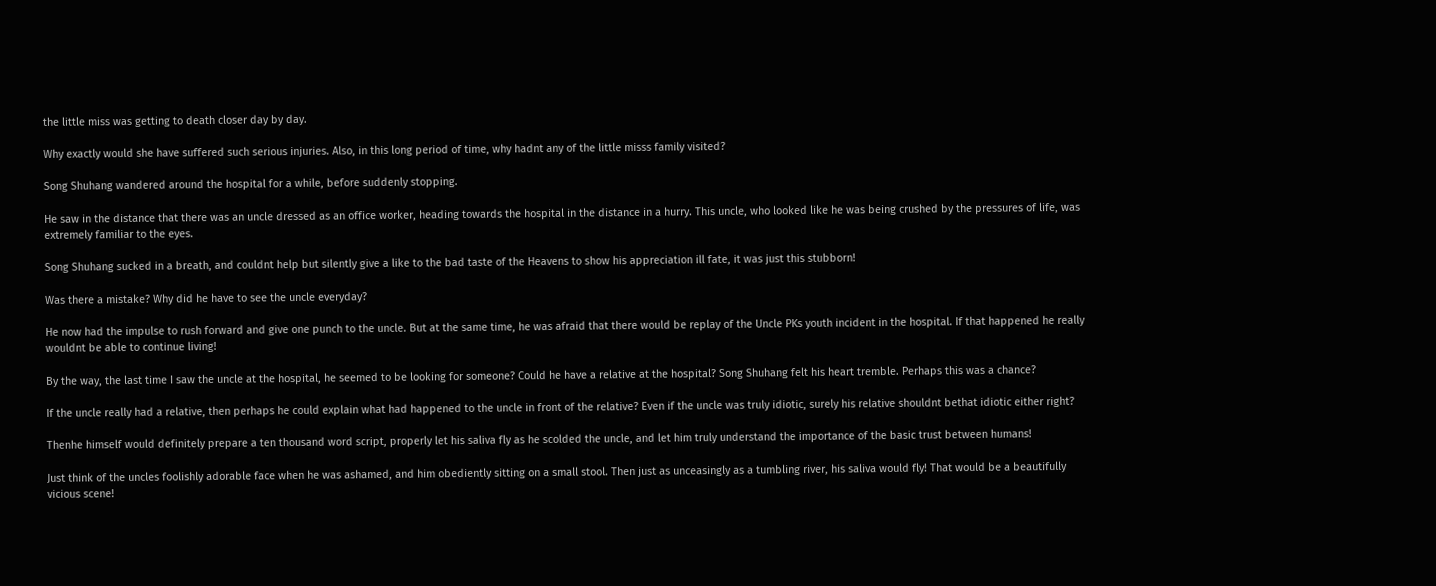the little miss was getting to death closer day by day.

Why exactly would she have suffered such serious injuries. Also, in this long period of time, why hadnt any of the little misss family visited?

Song Shuhang wandered around the hospital for a while, before suddenly stopping.

He saw in the distance that there was an uncle dressed as an office worker, heading towards the hospital in the distance in a hurry. This uncle, who looked like he was being crushed by the pressures of life, was extremely familiar to the eyes.

Song Shuhang sucked in a breath, and couldnt help but silently give a like to the bad taste of the Heavens to show his appreciation ill fate, it was just this stubborn!

Was there a mistake? Why did he have to see the uncle everyday?

He now had the impulse to rush forward and give one punch to the uncle. But at the same time, he was afraid that there would be replay of the Uncle PKs youth incident in the hospital. If that happened he really wouldnt be able to continue living!

By the way, the last time I saw the uncle at the hospital, he seemed to be looking for someone? Could he have a relative at the hospital? Song Shuhang felt his heart tremble. Perhaps this was a chance?

If the uncle really had a relative, then perhaps he could explain what had happened to the uncle in front of the relative? Even if the uncle was truly idiotic, surely his relative shouldnt bethat idiotic either right?

Thenhe himself would definitely prepare a ten thousand word script, properly let his saliva fly as he scolded the uncle, and let him truly understand the importance of the basic trust between humans!

Just think of the uncles foolishly adorable face when he was ashamed, and him obediently sitting on a small stool. Then just as unceasingly as a tumbling river, his saliva would fly! That would be a beautifully vicious scene!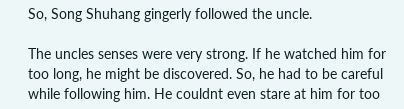So, Song Shuhang gingerly followed the uncle.

The uncles senses were very strong. If he watched him for too long, he might be discovered. So, he had to be careful while following him. He couldnt even stare at him for too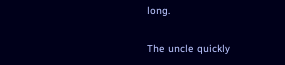long.

The uncle quickly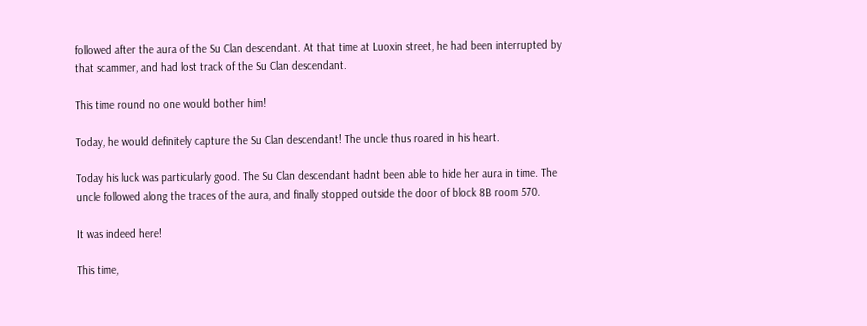followed after the aura of the Su Clan descendant. At that time at Luoxin street, he had been interrupted by that scammer, and had lost track of the Su Clan descendant.

This time round no one would bother him!

Today, he would definitely capture the Su Clan descendant! The uncle thus roared in his heart.

Today his luck was particularly good. The Su Clan descendant hadnt been able to hide her aura in time. The uncle followed along the traces of the aura, and finally stopped outside the door of block 8B room 570.

It was indeed here!

This time,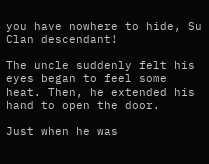you have nowhere to hide, Su Clan descendant!

The uncle suddenly felt his eyes began to feel some heat. Then, he extended his hand to open the door.

Just when he was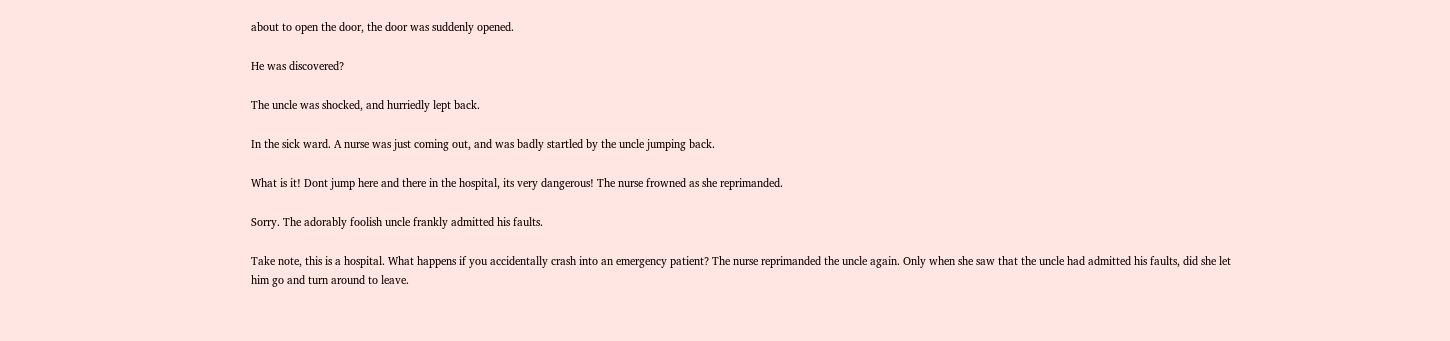about to open the door, the door was suddenly opened.

He was discovered?

The uncle was shocked, and hurriedly lept back.

In the sick ward. A nurse was just coming out, and was badly startled by the uncle jumping back.

What is it! Dont jump here and there in the hospital, its very dangerous! The nurse frowned as she reprimanded.

Sorry. The adorably foolish uncle frankly admitted his faults.

Take note, this is a hospital. What happens if you accidentally crash into an emergency patient? The nurse reprimanded the uncle again. Only when she saw that the uncle had admitted his faults, did she let him go and turn around to leave.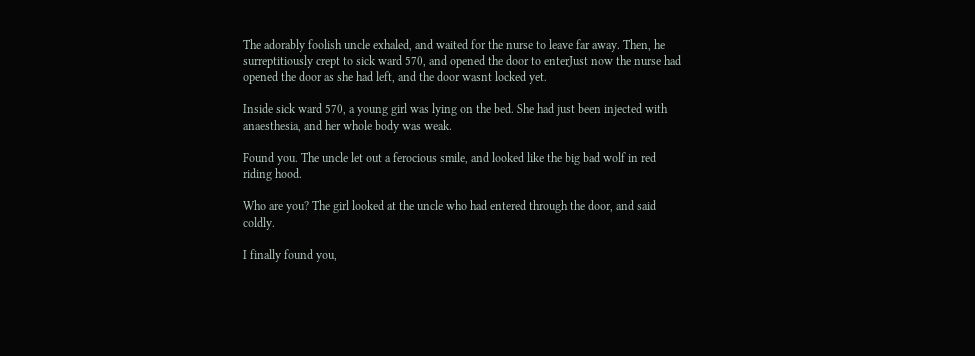The adorably foolish uncle exhaled, and waited for the nurse to leave far away. Then, he surreptitiously crept to sick ward 570, and opened the door to enterJust now the nurse had opened the door as she had left, and the door wasnt locked yet.

Inside sick ward 570, a young girl was lying on the bed. She had just been injected with anaesthesia, and her whole body was weak.

Found you. The uncle let out a ferocious smile, and looked like the big bad wolf in red riding hood.

Who are you? The girl looked at the uncle who had entered through the door, and said coldly.

I finally found you,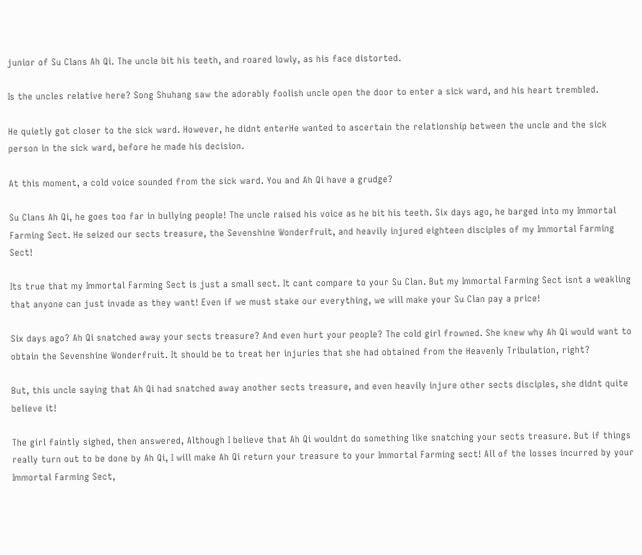junior of Su Clans Ah Qi. The uncle bit his teeth, and roared lowly, as his face distorted.

Is the uncles relative here? Song Shuhang saw the adorably foolish uncle open the door to enter a sick ward, and his heart trembled.

He quietly got closer to the sick ward. However, he didnt enterHe wanted to ascertain the relationship between the uncle and the sick person in the sick ward, before he made his decision.

At this moment, a cold voice sounded from the sick ward. You and Ah Qi have a grudge?

Su Clans Ah Qi, he goes too far in bullying people! The uncle raised his voice as he bit his teeth. Six days ago, he barged into my Immortal Farming Sect. He seized our sects treasure, the Sevenshine Wonderfruit, and heavily injured eighteen disciples of my Immortal Farming Sect!

Its true that my Immortal Farming Sect is just a small sect. It cant compare to your Su Clan. But my Immortal Farming Sect isnt a weakling that anyone can just invade as they want! Even if we must stake our everything, we will make your Su Clan pay a price!

Six days ago? Ah Qi snatched away your sects treasure? And even hurt your people? The cold girl frowned. She knew why Ah Qi would want to obtain the Sevenshine Wonderfruit. It should be to treat her injuries that she had obtained from the Heavenly Tribulation, right?

But, this uncle saying that Ah Qi had snatched away another sects treasure, and even heavily injure other sects disciples, she didnt quite believe it!

The girl faintly sighed, then answered, Although I believe that Ah Qi wouldnt do something like snatching your sects treasure. But if things really turn out to be done by Ah Qi, I will make Ah Qi return your treasure to your Immortal Farming sect! All of the losses incurred by your Immortal Farming Sect,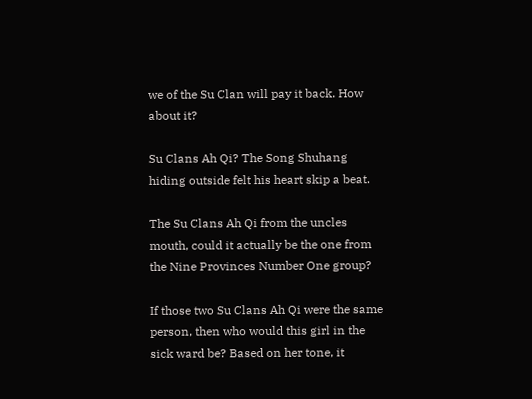we of the Su Clan will pay it back. How about it?

Su Clans Ah Qi? The Song Shuhang hiding outside felt his heart skip a beat.

The Su Clans Ah Qi from the uncles mouth, could it actually be the one from the Nine Provinces Number One group?

If those two Su Clans Ah Qi were the same person, then who would this girl in the sick ward be? Based on her tone, it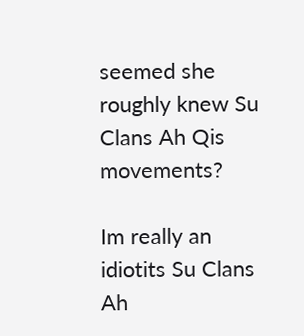seemed she roughly knew Su Clans Ah Qis movements?

Im really an idiotits Su Clans Ah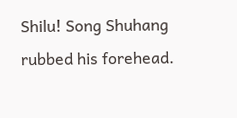Shilu! Song Shuhang rubbed his forehead.